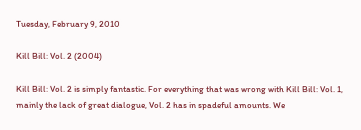Tuesday, February 9, 2010

Kill Bill: Vol. 2 (2004)

Kill Bill: Vol. 2 is simply fantastic. For everything that was wrong with Kill Bill: Vol. 1, mainly the lack of great dialogue, Vol. 2 has in spadeful amounts. We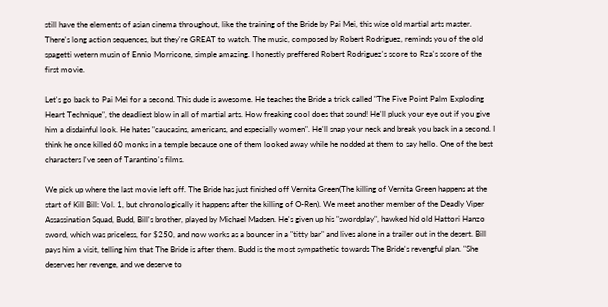still have the elements of asian cinema throughout, like the training of the Bride by Pai Mei, this wise old martial arts master. There's long action sequences, but they're GREAT to watch. The music, composed by Robert Rodriguez, reminds you of the old spagetti wetern musin of Ennio Morricone, simple amazing. I honestly preffered Robert Rodriguez's score to Rza's score of the first movie.

Let's go back to Pai Mei for a second. This dude is awesome. He teaches the Bride a trick called "The Five Point Palm Exploding Heart Technique", the deadliest blow in all of martial arts. How freaking cool does that sound! He'll pluck your eye out if you give him a disdainful look. He hates "caucasins, americans, and especially women". He'll snap your neck and break you back in a second. I think he once killed 60 monks in a temple because one of them looked away while he nodded at them to say hello. One of the best characters I've seen of Tarantino's films.

We pick up where the last movie left off. The Bride has just finished off Vernita Green(The killing of Vernita Green happens at the start of Kill Bill: Vol. 1, but chronologically it happens after the killing of O-Ren). We meet another member of the Deadly Viper Assassination Squad, Budd, Bill's brother, played by Michael Madsen. He's given up his "swordplay", hawked hid old Hattori Hanzo sword, which was priceless, for $250, and now works as a bouncer in a "titty bar" and lives alone in a trailer out in the desert. Bill pays him a visit, telling him that The Bride is after them. Budd is the most sympathetic towards The Bride's revengful plan. "She deserves her revenge, and we deserve to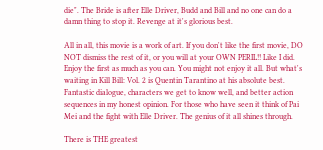die". The Bride is after Elle Driver, Budd and Bill and no one can do a damn thing to stop it. Revenge at it's glorious best.

All in all, this movie is a work of art. If you don't like the first movie, DO NOT dismiss the rest of it, or you will at your OWN PERIL!! Like I did. Enjoy the first as much as you can. You might not enjoy it all. But what's waiting in Kill Bill: Vol. 2 is Quentin Tarantino at his absolute best. Fantastic dialogue, characters we get to know well, and better action sequences in my honest opinion. For those who have seen it think of Pai Mei and the fight with Elle Driver. The genius of it all shines through.

There is THE greatest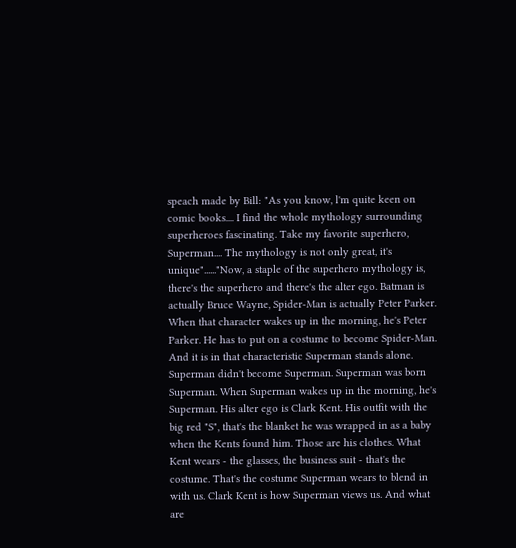speach made by Bill: "As you know, l'm quite keen on comic books.... I find the whole mythology surrounding superheroes fascinating. Take my favorite superhero, Superman.... The mythology is not only great, it's unique"......"Now, a staple of the superhero mythology is, there's the superhero and there's the alter ego. Batman is actually Bruce Wayne, Spider-Man is actually Peter Parker. When that character wakes up in the morning, he's Peter Parker. He has to put on a costume to become Spider-Man. And it is in that characteristic Superman stands alone. Superman didn't become Superman. Superman was born Superman. When Superman wakes up in the morning, he's Superman. His alter ego is Clark Kent. His outfit with the big red "S", that's the blanket he was wrapped in as a baby when the Kents found him. Those are his clothes. What Kent wears - the glasses, the business suit - that's the costume. That's the costume Superman wears to blend in with us. Clark Kent is how Superman views us. And what are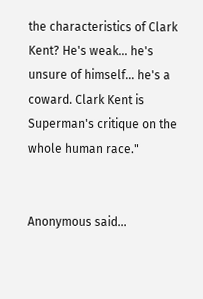the characteristics of Clark Kent? He's weak... he's unsure of himself... he's a coward. Clark Kent is Superman's critique on the whole human race."


Anonymous said...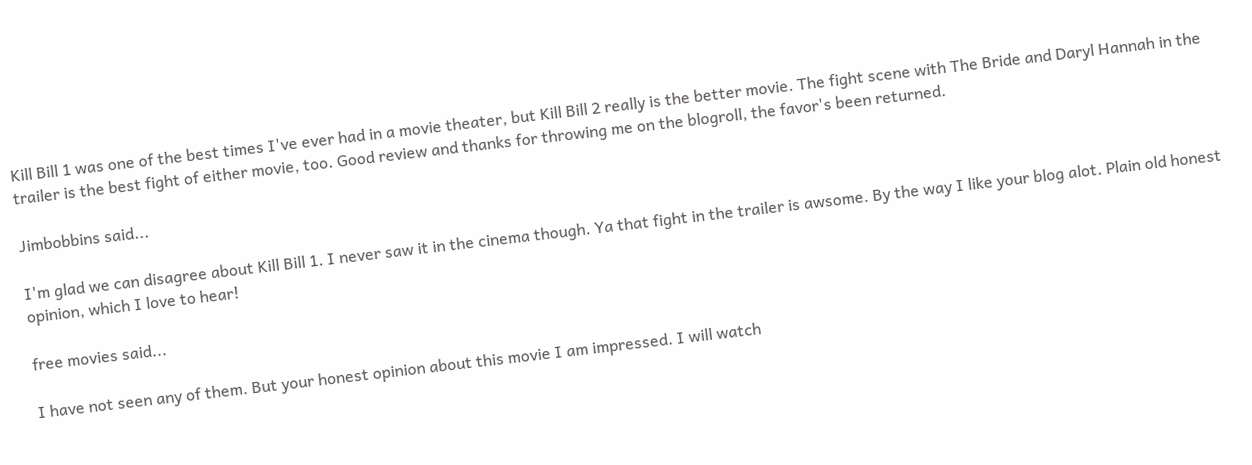Kill Bill 1 was one of the best times I've ever had in a movie theater, but Kill Bill 2 really is the better movie. The fight scene with The Bride and Daryl Hannah in the trailer is the best fight of either movie, too. Good review and thanks for throwing me on the blogroll, the favor's been returned.

Jimbobbins said...

I'm glad we can disagree about Kill Bill 1. I never saw it in the cinema though. Ya that fight in the trailer is awsome. By the way I like your blog alot. Plain old honest opinion, which I love to hear!

free movies said...

I have not seen any of them. But your honest opinion about this movie I am impressed. I will watch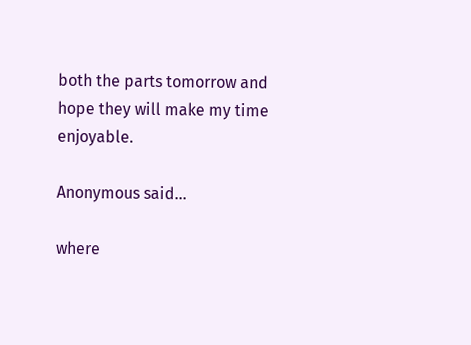both the parts tomorrow and hope they will make my time enjoyable.

Anonymous said...

where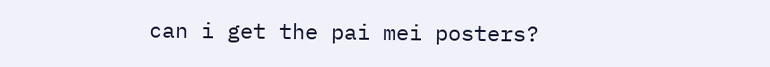can i get the pai mei posters?